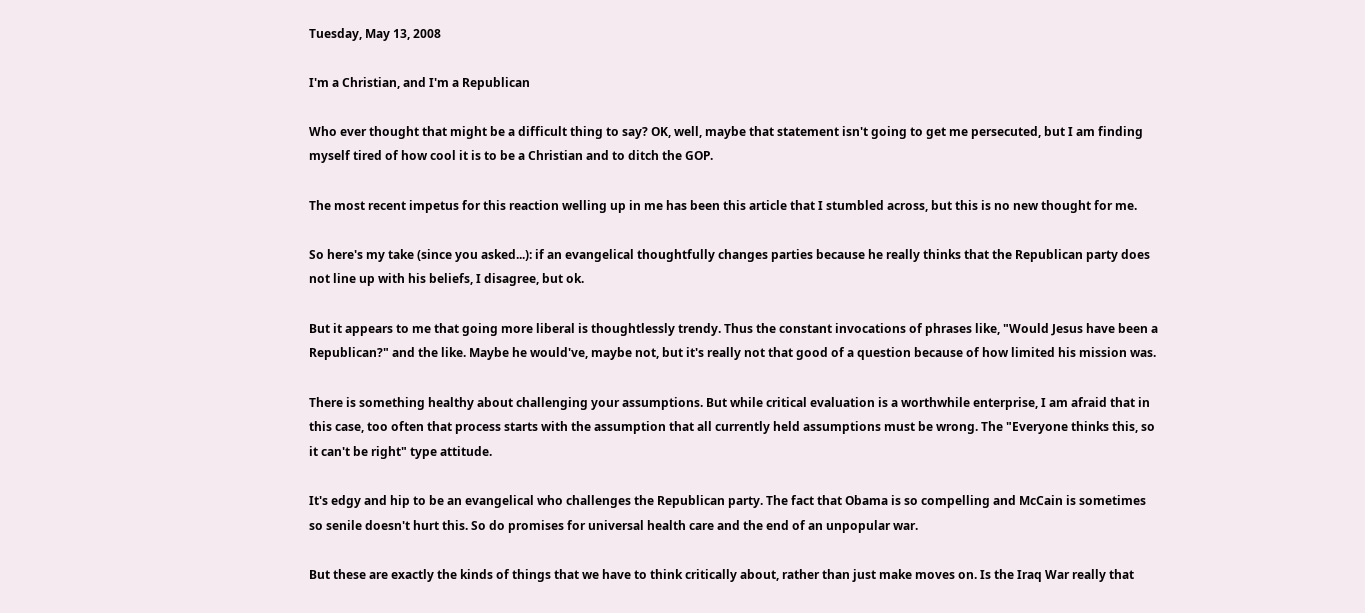Tuesday, May 13, 2008

I'm a Christian, and I'm a Republican

Who ever thought that might be a difficult thing to say? OK, well, maybe that statement isn't going to get me persecuted, but I am finding myself tired of how cool it is to be a Christian and to ditch the GOP.

The most recent impetus for this reaction welling up in me has been this article that I stumbled across, but this is no new thought for me.

So here's my take (since you asked...): if an evangelical thoughtfully changes parties because he really thinks that the Republican party does not line up with his beliefs, I disagree, but ok.

But it appears to me that going more liberal is thoughtlessly trendy. Thus the constant invocations of phrases like, "Would Jesus have been a Republican?" and the like. Maybe he would've, maybe not, but it's really not that good of a question because of how limited his mission was.

There is something healthy about challenging your assumptions. But while critical evaluation is a worthwhile enterprise, I am afraid that in this case, too often that process starts with the assumption that all currently held assumptions must be wrong. The "Everyone thinks this, so it can't be right" type attitude.

It's edgy and hip to be an evangelical who challenges the Republican party. The fact that Obama is so compelling and McCain is sometimes so senile doesn't hurt this. So do promises for universal health care and the end of an unpopular war.

But these are exactly the kinds of things that we have to think critically about, rather than just make moves on. Is the Iraq War really that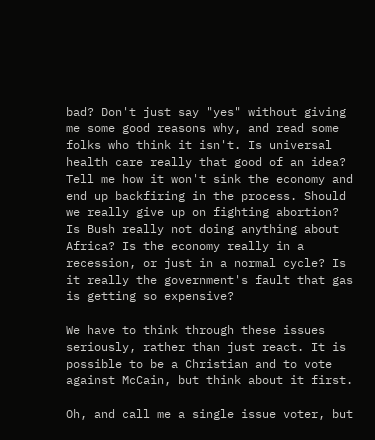bad? Don't just say "yes" without giving me some good reasons why, and read some folks who think it isn't. Is universal health care really that good of an idea? Tell me how it won't sink the economy and end up backfiring in the process. Should we really give up on fighting abortion? Is Bush really not doing anything about Africa? Is the economy really in a recession, or just in a normal cycle? Is it really the government's fault that gas is getting so expensive?

We have to think through these issues seriously, rather than just react. It is possible to be a Christian and to vote against McCain, but think about it first.

Oh, and call me a single issue voter, but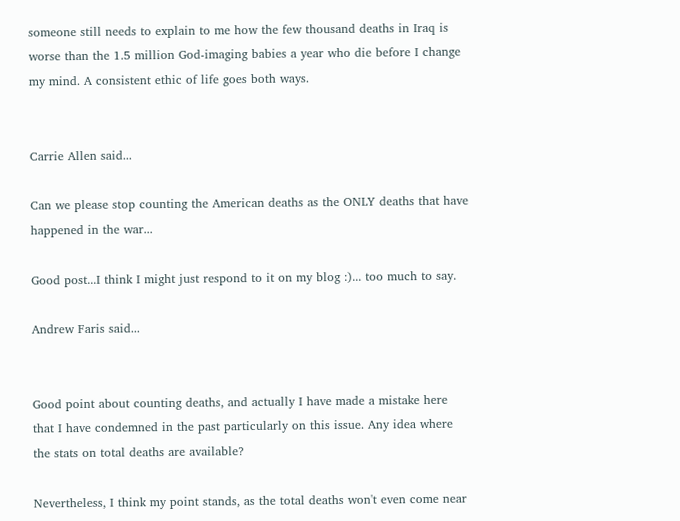someone still needs to explain to me how the few thousand deaths in Iraq is worse than the 1.5 million God-imaging babies a year who die before I change my mind. A consistent ethic of life goes both ways.


Carrie Allen said...

Can we please stop counting the American deaths as the ONLY deaths that have happened in the war...

Good post...I think I might just respond to it on my blog :)... too much to say.

Andrew Faris said...


Good point about counting deaths, and actually I have made a mistake here that I have condemned in the past particularly on this issue. Any idea where the stats on total deaths are available?

Nevertheless, I think my point stands, as the total deaths won't even come near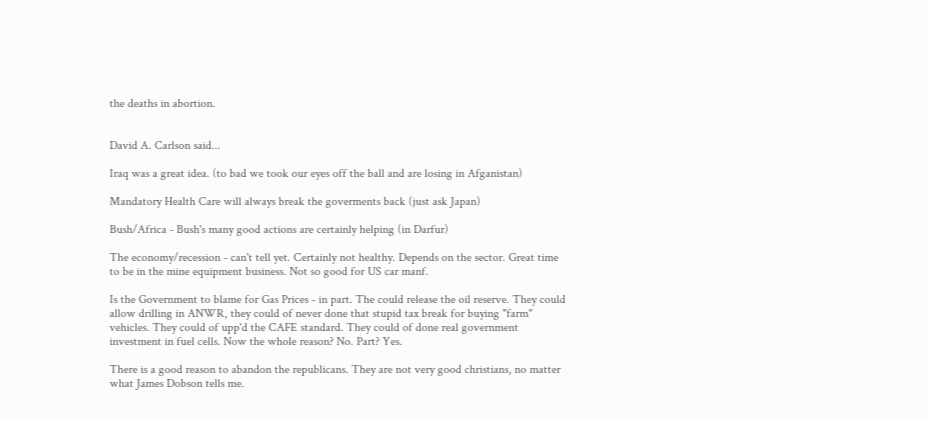the deaths in abortion.


David A. Carlson said...

Iraq was a great idea. (to bad we took our eyes off the ball and are losing in Afganistan)

Mandatory Health Care will always break the goverments back (just ask Japan)

Bush/Africa - Bush's many good actions are certainly helping (in Darfur)

The economy/recession - can't tell yet. Certainly not healthy. Depends on the sector. Great time to be in the mine equipment business. Not so good for US car manf.

Is the Government to blame for Gas Prices - in part. The could release the oil reserve. They could allow drilling in ANWR, they could of never done that stupid tax break for buying "farm" vehicles. They could of upp'd the CAFE standard. They could of done real government investment in fuel cells. Now the whole reason? No. Part? Yes.

There is a good reason to abandon the republicans. They are not very good christians, no matter what James Dobson tells me.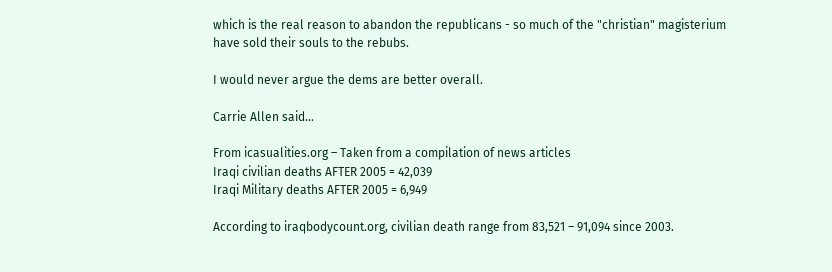which is the real reason to abandon the republicans - so much of the "christian" magisterium have sold their souls to the rebubs.

I would never argue the dems are better overall.

Carrie Allen said...

From icasualities.org – Taken from a compilation of news articles
Iraqi civilian deaths AFTER 2005 = 42,039
Iraqi Military deaths AFTER 2005 = 6,949

According to iraqbodycount.org, civilian death range from 83,521 – 91,094 since 2003.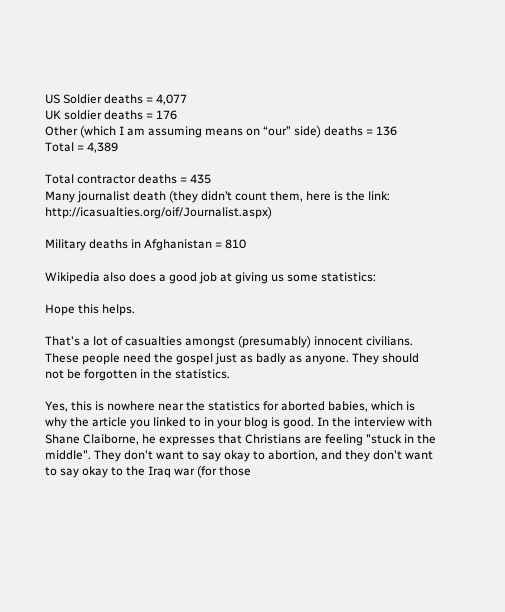US Soldier deaths = 4,077
UK soldier deaths = 176
Other (which I am assuming means on “our” side) deaths = 136
Total = 4,389

Total contractor deaths = 435
Many journalist death (they didn’t count them, here is the link: http://icasualties.org/oif/Journalist.aspx)

Military deaths in Afghanistan = 810

Wikipedia also does a good job at giving us some statistics:

Hope this helps.

That's a lot of casualties amongst (presumably) innocent civilians. These people need the gospel just as badly as anyone. They should not be forgotten in the statistics.

Yes, this is nowhere near the statistics for aborted babies, which is why the article you linked to in your blog is good. In the interview with Shane Claiborne, he expresses that Christians are feeling "stuck in the middle". They don't want to say okay to abortion, and they don't want to say okay to the Iraq war (for those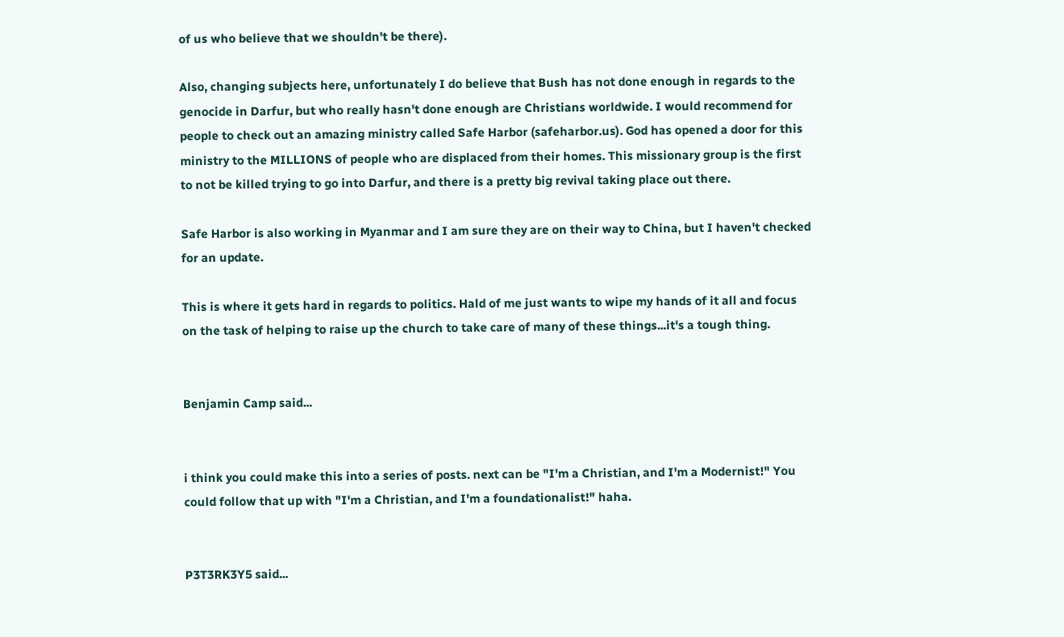of us who believe that we shouldn't be there).

Also, changing subjects here, unfortunately I do believe that Bush has not done enough in regards to the genocide in Darfur, but who really hasn't done enough are Christians worldwide. I would recommend for people to check out an amazing ministry called Safe Harbor (safeharbor.us). God has opened a door for this ministry to the MILLIONS of people who are displaced from their homes. This missionary group is the first to not be killed trying to go into Darfur, and there is a pretty big revival taking place out there.

Safe Harbor is also working in Myanmar and I am sure they are on their way to China, but I haven't checked for an update.

This is where it gets hard in regards to politics. Hald of me just wants to wipe my hands of it all and focus on the task of helping to raise up the church to take care of many of these things...it's a tough thing.


Benjamin Camp said...


i think you could make this into a series of posts. next can be "I'm a Christian, and I'm a Modernist!" You could follow that up with "I'm a Christian, and I'm a foundationalist!" haha.


P3T3RK3Y5 said...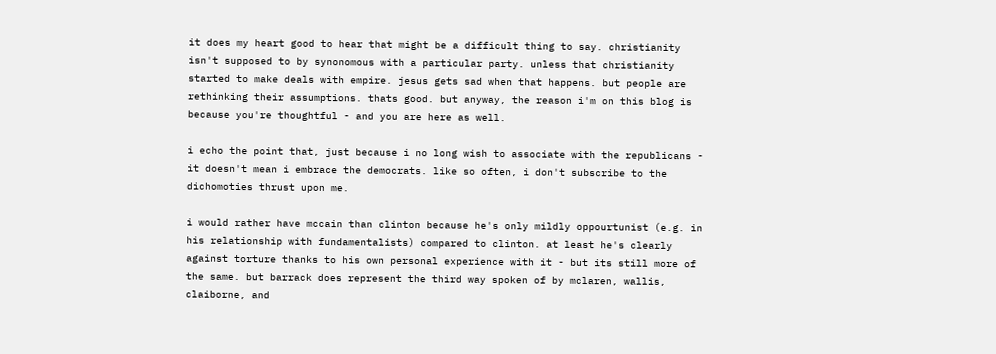it does my heart good to hear that might be a difficult thing to say. christianity isn't supposed to by synonomous with a particular party. unless that christianity started to make deals with empire. jesus gets sad when that happens. but people are rethinking their assumptions. thats good. but anyway, the reason i'm on this blog is because you're thoughtful - and you are here as well.

i echo the point that, just because i no long wish to associate with the republicans - it doesn't mean i embrace the democrats. like so often, i don't subscribe to the dichomoties thrust upon me.

i would rather have mccain than clinton because he's only mildly oppourtunist (e.g. in his relationship with fundamentalists) compared to clinton. at least he's clearly against torture thanks to his own personal experience with it - but its still more of the same. but barrack does represent the third way spoken of by mclaren, wallis, claiborne, and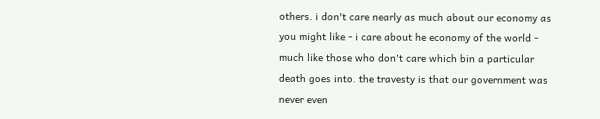others. i don't care nearly as much about our economy as you might like - i care about he economy of the world - much like those who don't care which bin a particular death goes into. the travesty is that our government was never even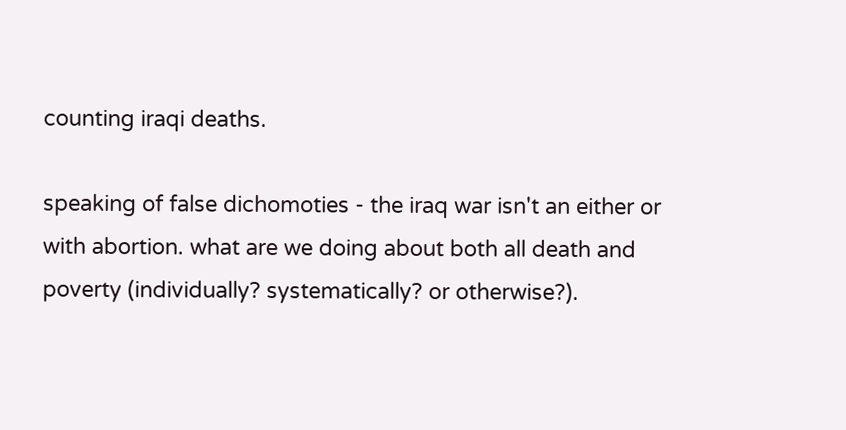counting iraqi deaths.

speaking of false dichomoties - the iraq war isn't an either or with abortion. what are we doing about both all death and poverty (individually? systematically? or otherwise?).